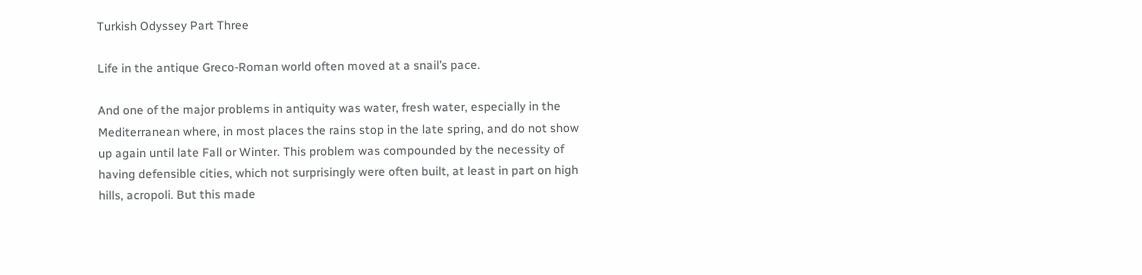Turkish Odyssey Part Three

Life in the antique Greco-Roman world often moved at a snail’s pace.

And one of the major problems in antiquity was water, fresh water, especially in the Mediterranean where, in most places the rains stop in the late spring, and do not show up again until late Fall or Winter. This problem was compounded by the necessity of having defensible cities, which not surprisingly were often built, at least in part on high hills, acropoli. But this made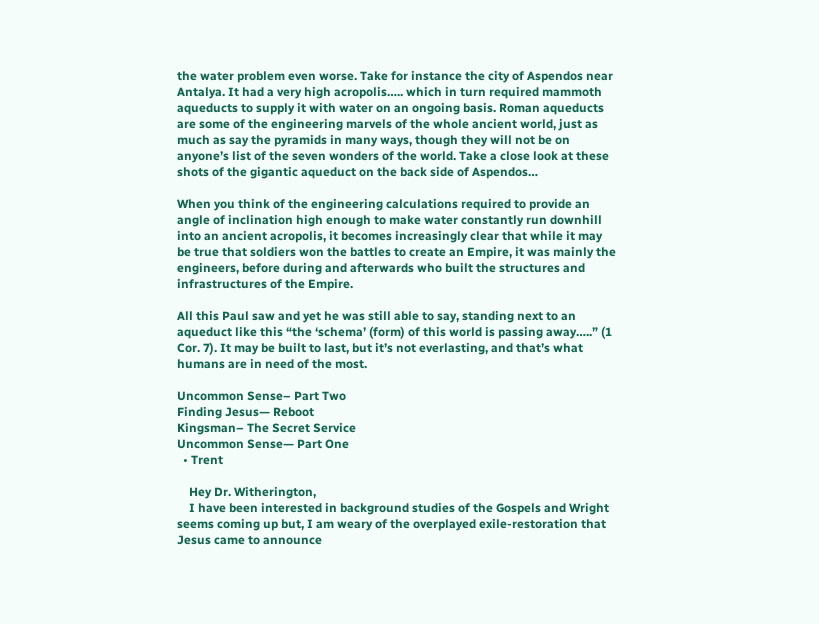the water problem even worse. Take for instance the city of Aspendos near Antalya. It had a very high acropolis….. which in turn required mammoth aqueducts to supply it with water on an ongoing basis. Roman aqueducts are some of the engineering marvels of the whole ancient world, just as much as say the pyramids in many ways, though they will not be on anyone’s list of the seven wonders of the world. Take a close look at these shots of the gigantic aqueduct on the back side of Aspendos…

When you think of the engineering calculations required to provide an angle of inclination high enough to make water constantly run downhill into an ancient acropolis, it becomes increasingly clear that while it may be true that soldiers won the battles to create an Empire, it was mainly the engineers, before during and afterwards who built the structures and infrastructures of the Empire.

All this Paul saw and yet he was still able to say, standing next to an aqueduct like this “the ‘schema’ (form) of this world is passing away…..” (1 Cor. 7). It may be built to last, but it’s not everlasting, and that’s what humans are in need of the most.

Uncommon Sense– Part Two
Finding Jesus— Reboot
Kingsman– The Secret Service
Uncommon Sense— Part One
  • Trent

    Hey Dr. Witherington,
    I have been interested in background studies of the Gospels and Wright seems coming up but, I am weary of the overplayed exile-restoration that Jesus came to announce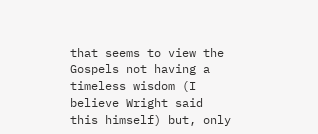that seems to view the Gospels not having a timeless wisdom (I believe Wright said this himself) but, only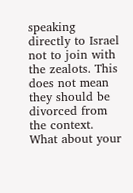speaking directly to Israel not to join with the zealots. This does not mean they should be divorced from the context. What about your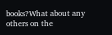books?What about any others on the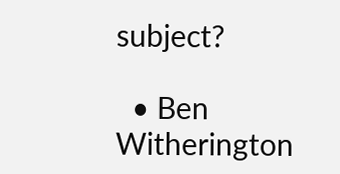subject?

  • Ben Witherington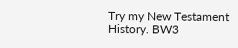Try my New Testament History. BW3